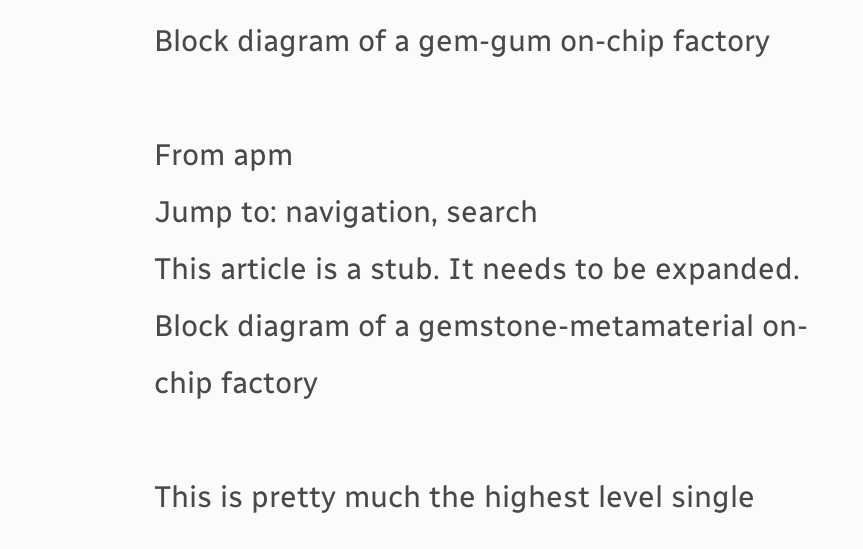Block diagram of a gem-gum on-chip factory

From apm
Jump to: navigation, search
This article is a stub. It needs to be expanded.
Block diagram of a gemstone-metamaterial on-chip factory

This is pretty much the highest level single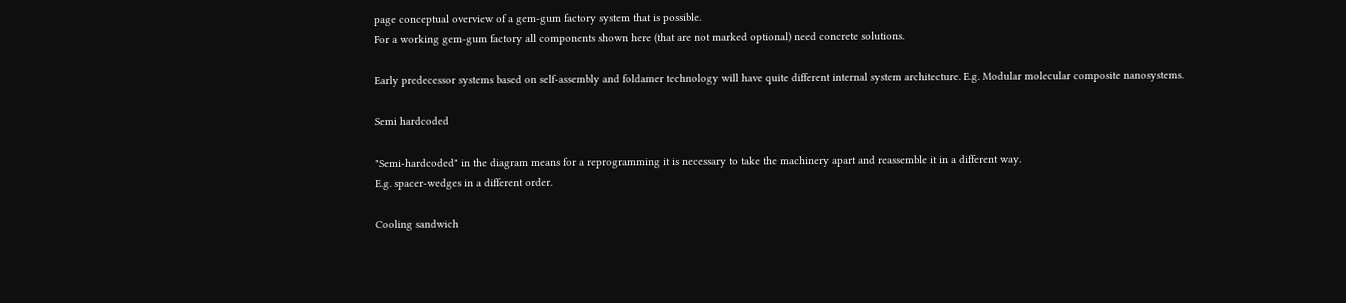page conceptual overview of a gem-gum factory system that is possible.
For a working gem-gum factory all components shown here (that are not marked optional) need concrete solutions.

Early predecessor systems based on self-assembly and foldamer technology will have quite different internal system architecture. E.g. Modular molecular composite nanosystems.

Semi hardcoded

"Semi-hardcoded" in the diagram means for a reprogramming it is necessary to take the machinery apart and reassemble it in a different way.
E.g. spacer-wedges in a different order.

Cooling sandwich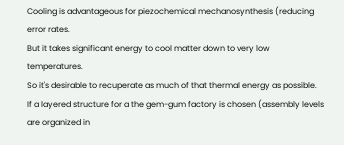Cooling is advantageous for piezochemical mechanosynthesis (reducing error rates.
But it takes significant energy to cool matter down to very low temperatures.
So it's desirable to recuperate as much of that thermal energy as possible.
If a layered structure for a the gem-gum factory is chosen (assembly levels are organized in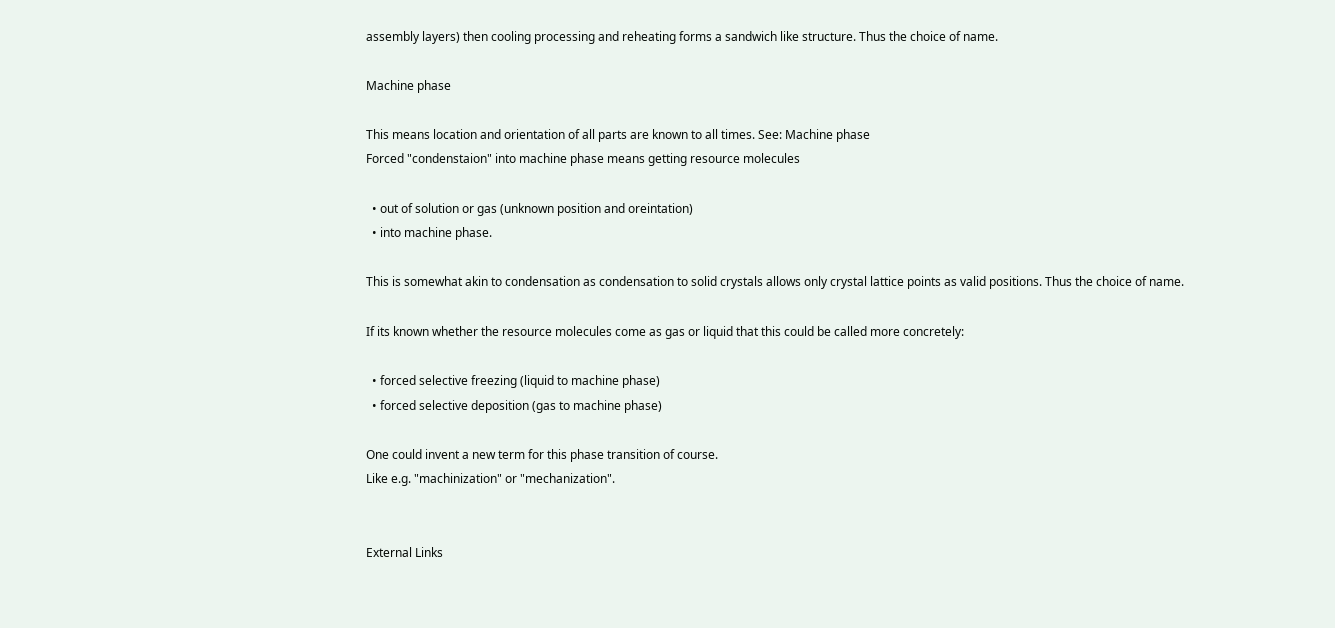assembly layers) then cooling processing and reheating forms a sandwich like structure. Thus the choice of name.

Machine phase

This means location and orientation of all parts are known to all times. See: Machine phase
Forced "condenstaion" into machine phase means getting resource molecules

  • out of solution or gas (unknown position and oreintation)
  • into machine phase.

This is somewhat akin to condensation as condensation to solid crystals allows only crystal lattice points as valid positions. Thus the choice of name.

If its known whether the resource molecules come as gas or liquid that this could be called more concretely:

  • forced selective freezing (liquid to machine phase)
  • forced selective deposition (gas to machine phase)

One could invent a new term for this phase transition of course.
Like e.g. "machinization" or "mechanization".


External Links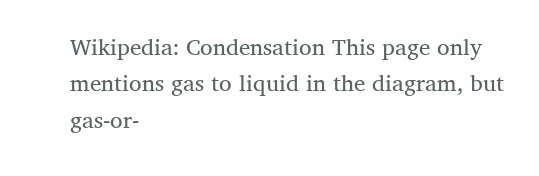Wikipedia: Condensation This page only mentions gas to liquid in the diagram, but gas-or-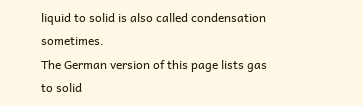liquid to solid is also called condensation sometimes.
The German version of this page lists gas to solid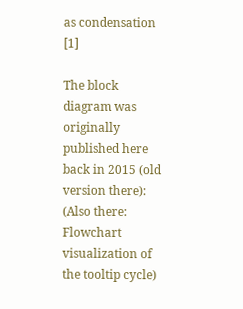as condensation [1]

The block diagram was originally published here back in 2015 (old version there):
(Also there: Flowchart visualization of the tooltip cycle)